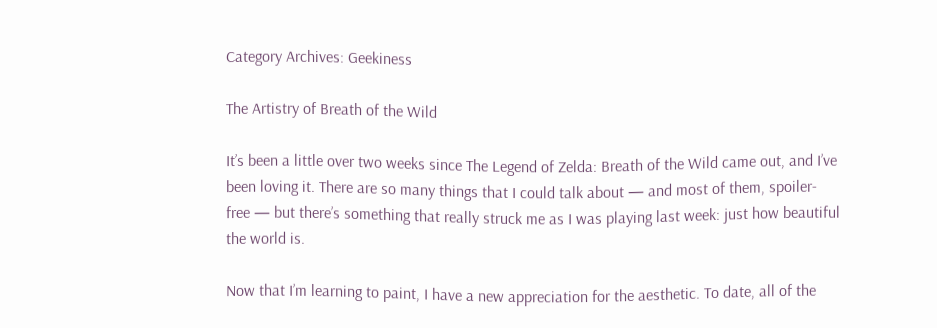Category Archives: Geekiness

The Artistry of Breath of the Wild

It’s been a little over two weeks since The Legend of Zelda: Breath of the Wild came out, and I’ve been loving it. There are so many things that I could talk about — and most of them, spoiler-free — but there’s something that really struck me as I was playing last week: just how beautiful the world is.

Now that I’m learning to paint, I have a new appreciation for the aesthetic. To date, all of the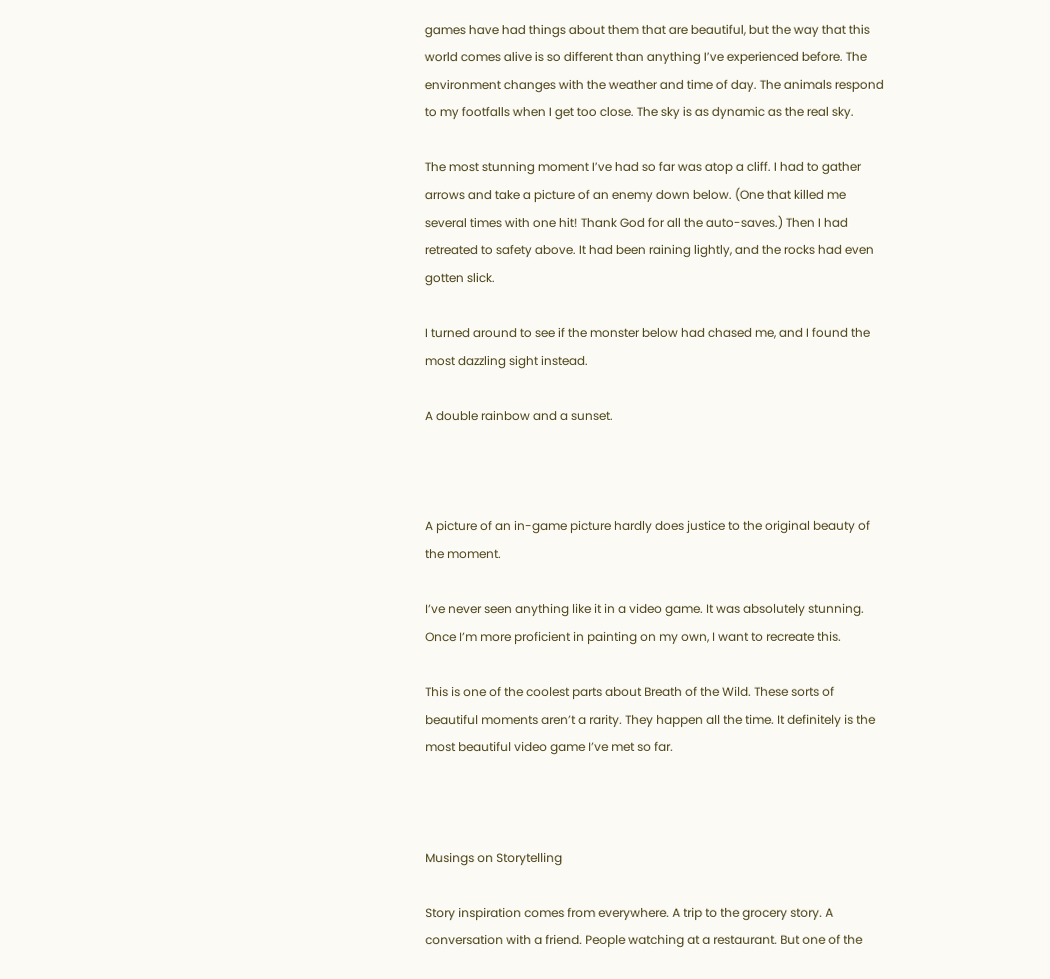games have had things about them that are beautiful, but the way that this world comes alive is so different than anything I’ve experienced before. The environment changes with the weather and time of day. The animals respond to my footfalls when I get too close. The sky is as dynamic as the real sky.

The most stunning moment I’ve had so far was atop a cliff. I had to gather arrows and take a picture of an enemy down below. (One that killed me several times with one hit! Thank God for all the auto-saves.) Then I had retreated to safety above. It had been raining lightly, and the rocks had even gotten slick.

I turned around to see if the monster below had chased me, and I found the most dazzling sight instead.

A double rainbow and a sunset.



A picture of an in-game picture hardly does justice to the original beauty of the moment.

I’ve never seen anything like it in a video game. It was absolutely stunning. Once I’m more proficient in painting on my own, I want to recreate this.

This is one of the coolest parts about Breath of the Wild. These sorts of beautiful moments aren’t a rarity. They happen all the time. It definitely is the most beautiful video game I’ve met so far.



Musings on Storytelling

Story inspiration comes from everywhere. A trip to the grocery story. A conversation with a friend. People watching at a restaurant. But one of the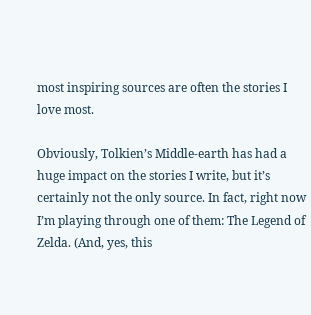most inspiring sources are often the stories I love most.

Obviously, Tolkien’s Middle-earth has had a huge impact on the stories I write, but it’s certainly not the only source. In fact, right now I’m playing through one of them: The Legend of Zelda. (And, yes, this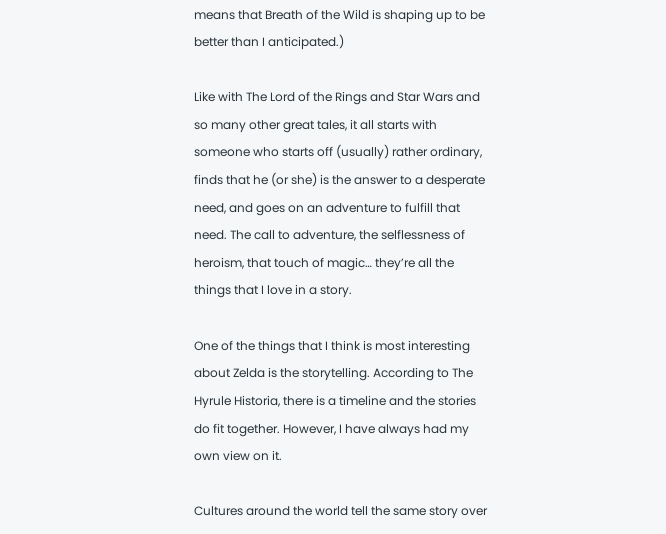means that Breath of the Wild is shaping up to be better than I anticipated.)

Like with The Lord of the Rings and Star Wars and so many other great tales, it all starts with someone who starts off (usually) rather ordinary, finds that he (or she) is the answer to a desperate need, and goes on an adventure to fulfill that need. The call to adventure, the selflessness of heroism, that touch of magic… they’re all the things that I love in a story.

One of the things that I think is most interesting about Zelda is the storytelling. According to The Hyrule Historia, there is a timeline and the stories do fit together. However, I have always had my own view on it.

Cultures around the world tell the same story over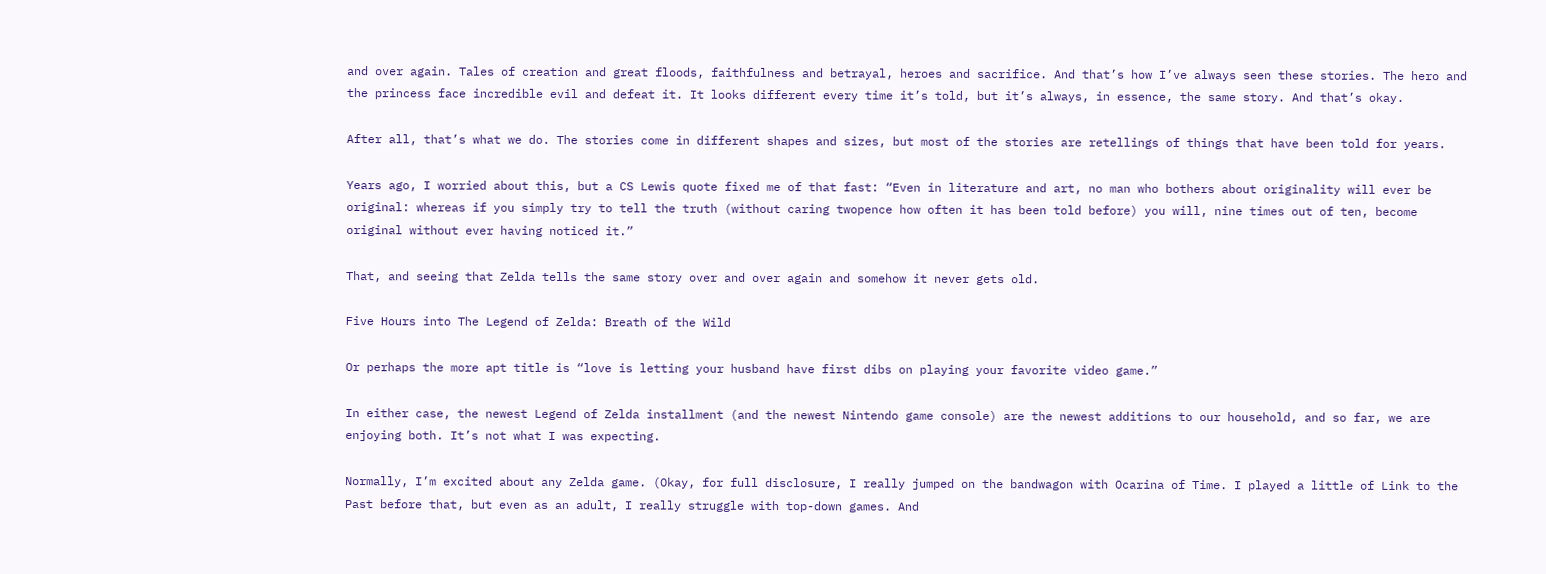and over again. Tales of creation and great floods, faithfulness and betrayal, heroes and sacrifice. And that’s how I’ve always seen these stories. The hero and the princess face incredible evil and defeat it. It looks different every time it’s told, but it’s always, in essence, the same story. And that’s okay.

After all, that’s what we do. The stories come in different shapes and sizes, but most of the stories are retellings of things that have been told for years.

Years ago, I worried about this, but a CS Lewis quote fixed me of that fast: “Even in literature and art, no man who bothers about originality will ever be original: whereas if you simply try to tell the truth (without caring twopence how often it has been told before) you will, nine times out of ten, become original without ever having noticed it.”

That, and seeing that Zelda tells the same story over and over again and somehow it never gets old.

Five Hours into The Legend of Zelda: Breath of the Wild

Or perhaps the more apt title is “love is letting your husband have first dibs on playing your favorite video game.”

In either case, the newest Legend of Zelda installment (and the newest Nintendo game console) are the newest additions to our household, and so far, we are enjoying both. It’s not what I was expecting.

Normally, I’m excited about any Zelda game. (Okay, for full disclosure, I really jumped on the bandwagon with Ocarina of Time. I played a little of Link to the Past before that, but even as an adult, I really struggle with top-down games. And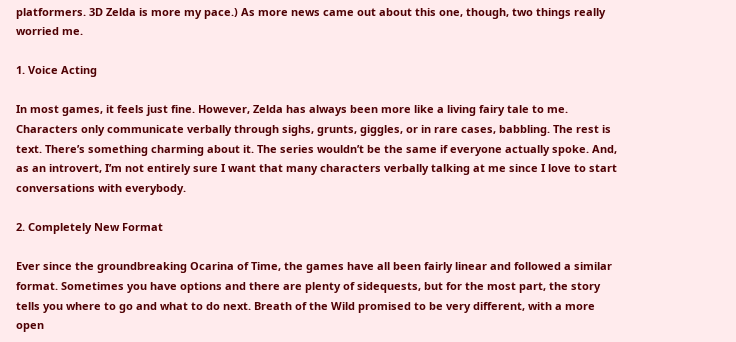platformers. 3D Zelda is more my pace.) As more news came out about this one, though, two things really worried me.

1. Voice Acting

In most games, it feels just fine. However, Zelda has always been more like a living fairy tale to me. Characters only communicate verbally through sighs, grunts, giggles, or in rare cases, babbling. The rest is text. There’s something charming about it. The series wouldn’t be the same if everyone actually spoke. And, as an introvert, I’m not entirely sure I want that many characters verbally talking at me since I love to start conversations with everybody.

2. Completely New Format

Ever since the groundbreaking Ocarina of Time, the games have all been fairly linear and followed a similar format. Sometimes you have options and there are plenty of sidequests, but for the most part, the story tells you where to go and what to do next. Breath of the Wild promised to be very different, with a more open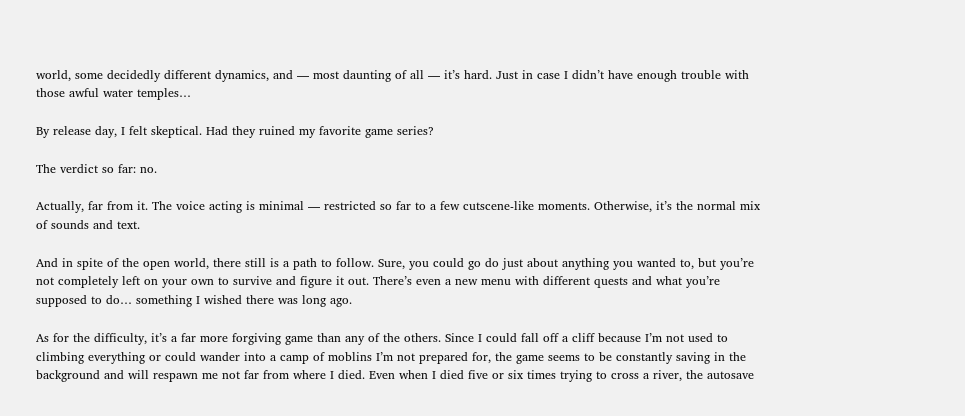world, some decidedly different dynamics, and — most daunting of all — it’s hard. Just in case I didn’t have enough trouble with those awful water temples…

By release day, I felt skeptical. Had they ruined my favorite game series?

The verdict so far: no.

Actually, far from it. The voice acting is minimal — restricted so far to a few cutscene-like moments. Otherwise, it’s the normal mix of sounds and text.

And in spite of the open world, there still is a path to follow. Sure, you could go do just about anything you wanted to, but you’re not completely left on your own to survive and figure it out. There’s even a new menu with different quests and what you’re supposed to do… something I wished there was long ago.

As for the difficulty, it’s a far more forgiving game than any of the others. Since I could fall off a cliff because I’m not used to climbing everything or could wander into a camp of moblins I’m not prepared for, the game seems to be constantly saving in the background and will respawn me not far from where I died. Even when I died five or six times trying to cross a river, the autosave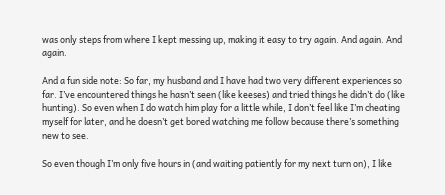was only steps from where I kept messing up, making it easy to try again. And again. And again.

And a fun side note: So far, my husband and I have had two very different experiences so far. I’ve encountered things he hasn’t seen (like keeses) and tried things he didn’t do (like hunting). So even when I do watch him play for a little while, I don’t feel like I’m cheating myself for later, and he doesn’t get bored watching me follow because there’s something new to see.

So even though I’m only five hours in (and waiting patiently for my next turn on), I like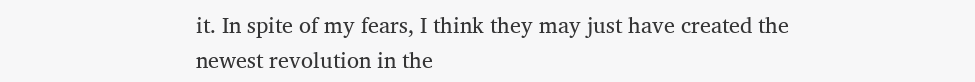it. In spite of my fears, I think they may just have created the newest revolution in the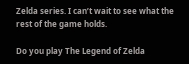Zelda series. I can’t wait to see what the rest of the game holds.

Do you play The Legend of Zelda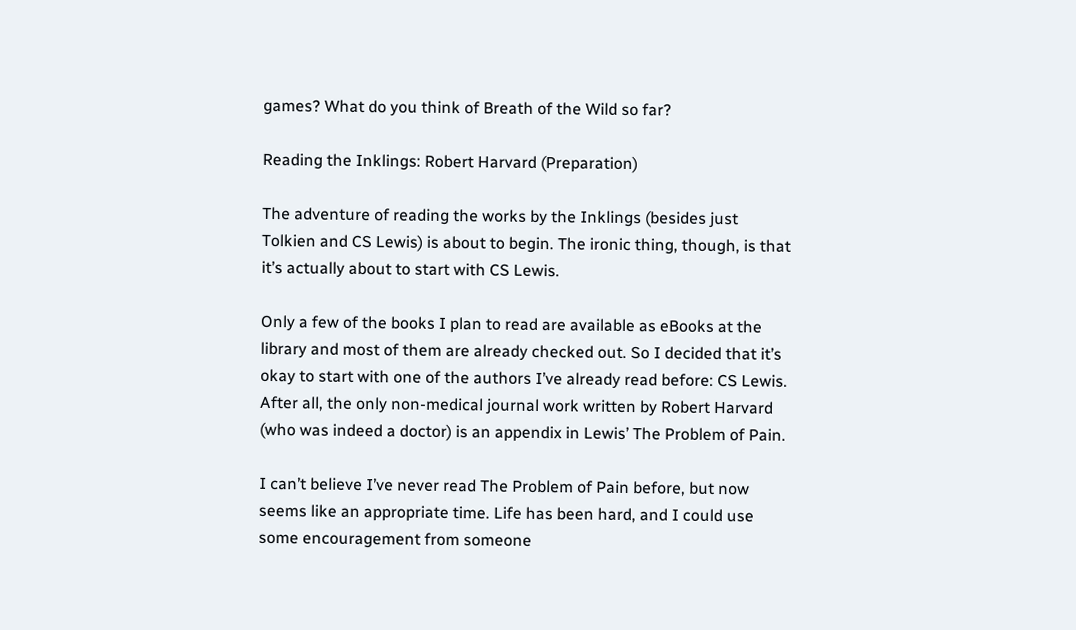games? What do you think of Breath of the Wild so far?

Reading the Inklings: Robert Harvard (Preparation)

The adventure of reading the works by the Inklings (besides just Tolkien and CS Lewis) is about to begin. The ironic thing, though, is that it’s actually about to start with CS Lewis.

Only a few of the books I plan to read are available as eBooks at the library and most of them are already checked out. So I decided that it’s okay to start with one of the authors I’ve already read before: CS Lewis. After all, the only non-medical journal work written by Robert Harvard (who was indeed a doctor) is an appendix in Lewis’ The Problem of Pain.

I can’t believe I’ve never read The Problem of Pain before, but now seems like an appropriate time. Life has been hard, and I could use some encouragement from someone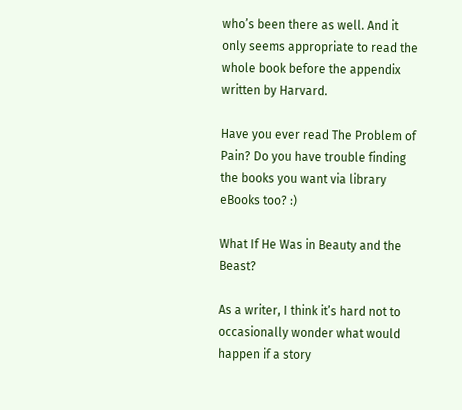who’s been there as well. And it only seems appropriate to read the whole book before the appendix written by Harvard.

Have you ever read The Problem of Pain? Do you have trouble finding the books you want via library eBooks too? :)

What If He Was in Beauty and the Beast?

As a writer, I think it’s hard not to occasionally wonder what would happen if a story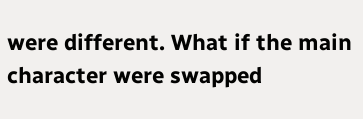were different. What if the main character were swapped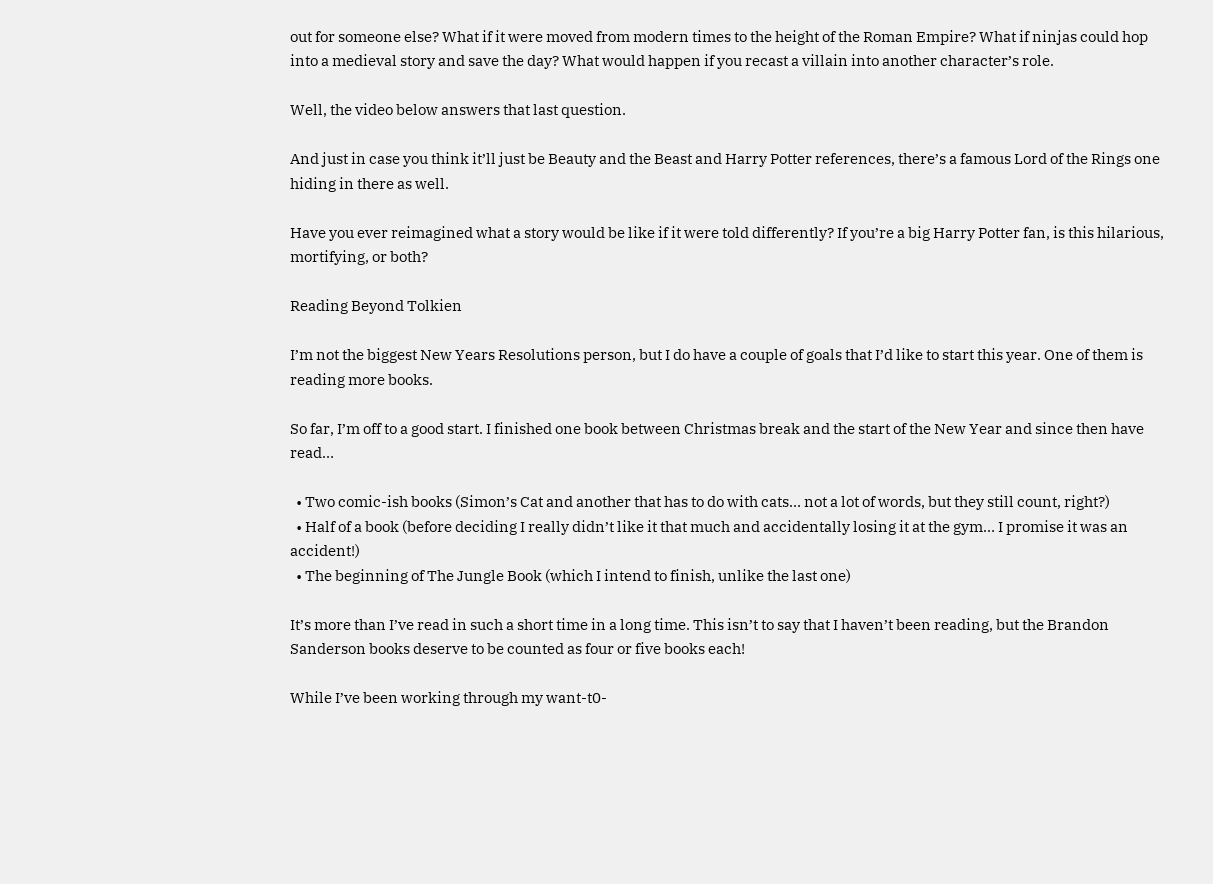out for someone else? What if it were moved from modern times to the height of the Roman Empire? What if ninjas could hop into a medieval story and save the day? What would happen if you recast a villain into another character’s role.

Well, the video below answers that last question.

And just in case you think it’ll just be Beauty and the Beast and Harry Potter references, there’s a famous Lord of the Rings one hiding in there as well.

Have you ever reimagined what a story would be like if it were told differently? If you’re a big Harry Potter fan, is this hilarious, mortifying, or both?

Reading Beyond Tolkien

I’m not the biggest New Years Resolutions person, but I do have a couple of goals that I’d like to start this year. One of them is reading more books.

So far, I’m off to a good start. I finished one book between Christmas break and the start of the New Year and since then have read…

  • Two comic-ish books (Simon’s Cat and another that has to do with cats… not a lot of words, but they still count, right?)
  • Half of a book (before deciding I really didn’t like it that much and accidentally losing it at the gym… I promise it was an accident!)
  • The beginning of The Jungle Book (which I intend to finish, unlike the last one)

It’s more than I’ve read in such a short time in a long time. This isn’t to say that I haven’t been reading, but the Brandon Sanderson books deserve to be counted as four or five books each!

While I’ve been working through my want-t0-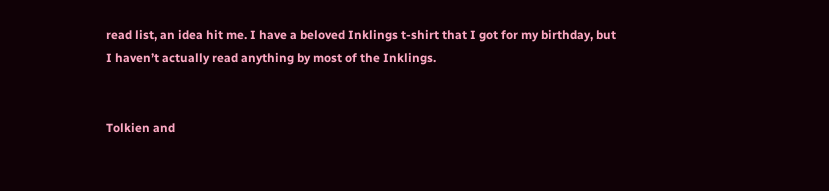read list, an idea hit me. I have a beloved Inklings t-shirt that I got for my birthday, but I haven’t actually read anything by most of the Inklings.


Tolkien and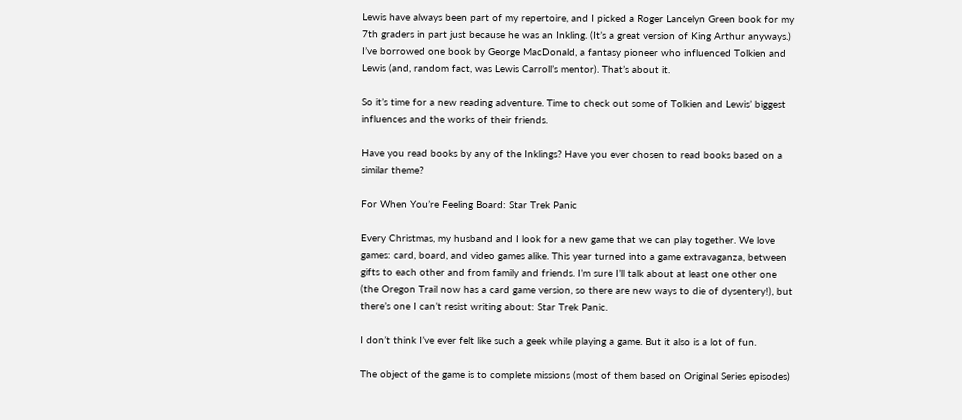Lewis have always been part of my repertoire, and I picked a Roger Lancelyn Green book for my 7th graders in part just because he was an Inkling. (It’s a great version of King Arthur anyways.) I’ve borrowed one book by George MacDonald, a fantasy pioneer who influenced Tolkien and Lewis (and, random fact, was Lewis Carroll’s mentor). That’s about it.

So it’s time for a new reading adventure. Time to check out some of Tolkien and Lewis’ biggest influences and the works of their friends.

Have you read books by any of the Inklings? Have you ever chosen to read books based on a similar theme?

For When You’re Feeling Board: Star Trek Panic

Every Christmas, my husband and I look for a new game that we can play together. We love games: card, board, and video games alike. This year turned into a game extravaganza, between gifts to each other and from family and friends. I’m sure I’ll talk about at least one other one (the Oregon Trail now has a card game version, so there are new ways to die of dysentery!), but there’s one I can’t resist writing about: Star Trek Panic.

I don’t think I’ve ever felt like such a geek while playing a game. But it also is a lot of fun.

The object of the game is to complete missions (most of them based on Original Series episodes)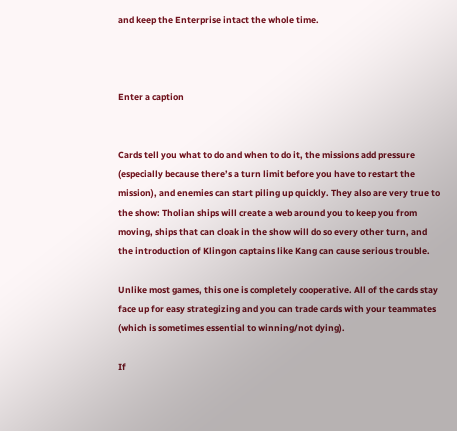and keep the Enterprise intact the whole time.



Enter a caption


Cards tell you what to do and when to do it, the missions add pressure (especially because there’s a turn limit before you have to restart the mission), and enemies can start piling up quickly. They also are very true to the show: Tholian ships will create a web around you to keep you from moving, ships that can cloak in the show will do so every other turn, and the introduction of Klingon captains like Kang can cause serious trouble.

Unlike most games, this one is completely cooperative. All of the cards stay face up for easy strategizing and you can trade cards with your teammates (which is sometimes essential to winning/not dying).

If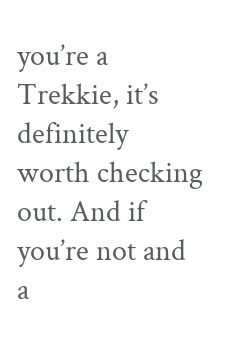you’re a Trekkie, it’s definitely worth checking out. And if you’re not and a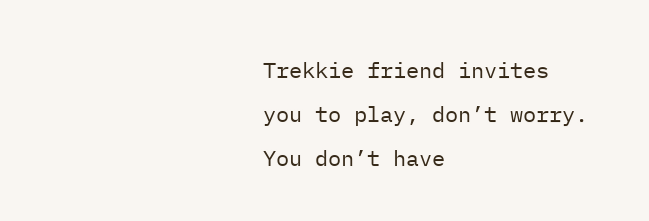Trekkie friend invites you to play, don’t worry. You don’t have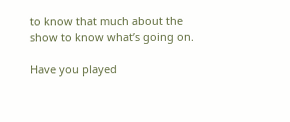to know that much about the show to know what’s going on.

Have you played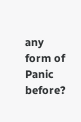any form of Panic before?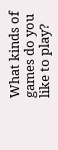What kinds of games do you like to play?